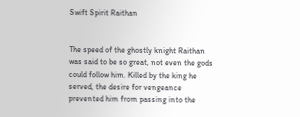Swift Spirit Raithan


The speed of the ghostly knight Raithan was said to be so great, not even the gods could follow him. Killed by the king he served, the desire for vengeance prevented him from passing into the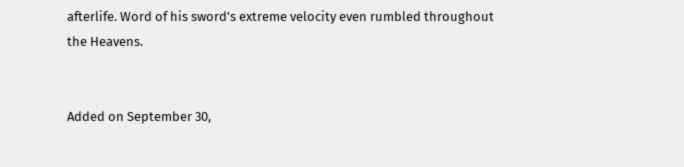afterlife. Word of his sword's extreme velocity even rumbled throughout the Heavens.


Added on September 30,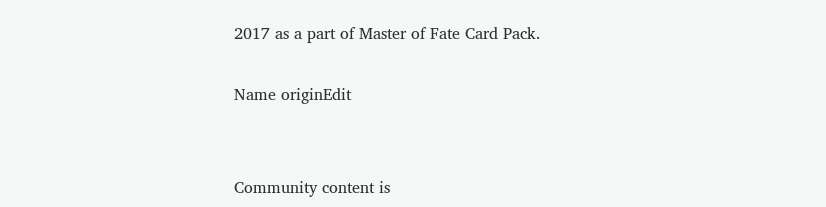2017 as a part of Master of Fate Card Pack.

Name originEdit


Community content is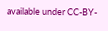available under CC-BY-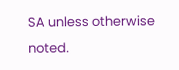SA unless otherwise noted.